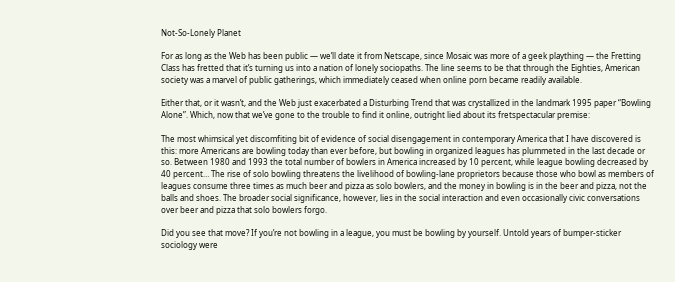Not-So-Lonely Planet

For as long as the Web has been public — we’ll date it from Netscape, since Mosaic was more of a geek plaything — the Fretting Class has fretted that it’s turning us into a nation of lonely sociopaths. The line seems to be that through the Eighties, American society was a marvel of public gatherings, which immediately ceased when online porn became readily available.

Either that, or it wasn’t, and the Web just exacerbated a Disturbing Trend that was crystallized in the landmark 1995 paper “Bowling Alone”. Which, now that we’ve gone to the trouble to find it online, outright lied about its fretspectacular premise:

The most whimsical yet discomfiting bit of evidence of social disengagement in contemporary America that I have discovered is this: more Americans are bowling today than ever before, but bowling in organized leagues has plummeted in the last decade or so. Between 1980 and 1993 the total number of bowlers in America increased by 10 percent, while league bowling decreased by 40 percent… The rise of solo bowling threatens the livelihood of bowling-lane proprietors because those who bowl as members of leagues consume three times as much beer and pizza as solo bowlers, and the money in bowling is in the beer and pizza, not the balls and shoes. The broader social significance, however, lies in the social interaction and even occasionally civic conversations over beer and pizza that solo bowlers forgo.

Did you see that move? If you’re not bowling in a league, you must be bowling by yourself. Untold years of bumper-sticker sociology were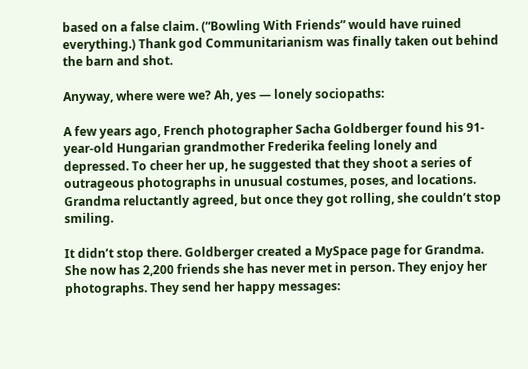based on a false claim. (“Bowling With Friends” would have ruined everything.) Thank god Communitarianism was finally taken out behind the barn and shot.

Anyway, where were we? Ah, yes — lonely sociopaths:

A few years ago, French photographer Sacha Goldberger found his 91-year-old Hungarian grandmother Frederika feeling lonely and depressed. To cheer her up, he suggested that they shoot a series of outrageous photographs in unusual costumes, poses, and locations. Grandma reluctantly agreed, but once they got rolling, she couldn’t stop smiling.

It didn’t stop there. Goldberger created a MySpace page for Grandma. She now has 2,200 friends she has never met in person. They enjoy her photographs. They send her happy messages: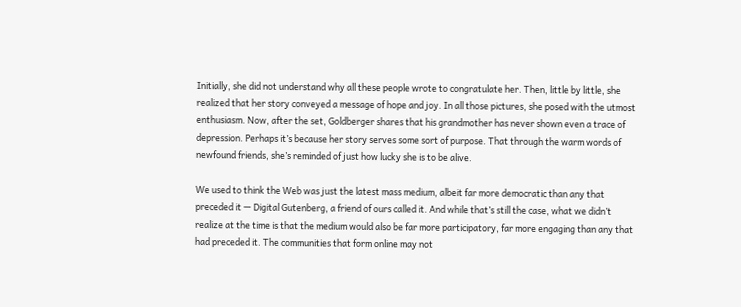Initially, she did not understand why all these people wrote to congratulate her. Then, little by little, she realized that her story conveyed a message of hope and joy. In all those pictures, she posed with the utmost enthusiasm. Now, after the set, Goldberger shares that his grandmother has never shown even a trace of depression. Perhaps it’s because her story serves some sort of purpose. That through the warm words of newfound friends, she’s reminded of just how lucky she is to be alive.

We used to think the Web was just the latest mass medium, albeit far more democratic than any that preceded it — Digital Gutenberg, a friend of ours called it. And while that’s still the case, what we didn’t realize at the time is that the medium would also be far more participatory, far more engaging than any that had preceded it. The communities that form online may not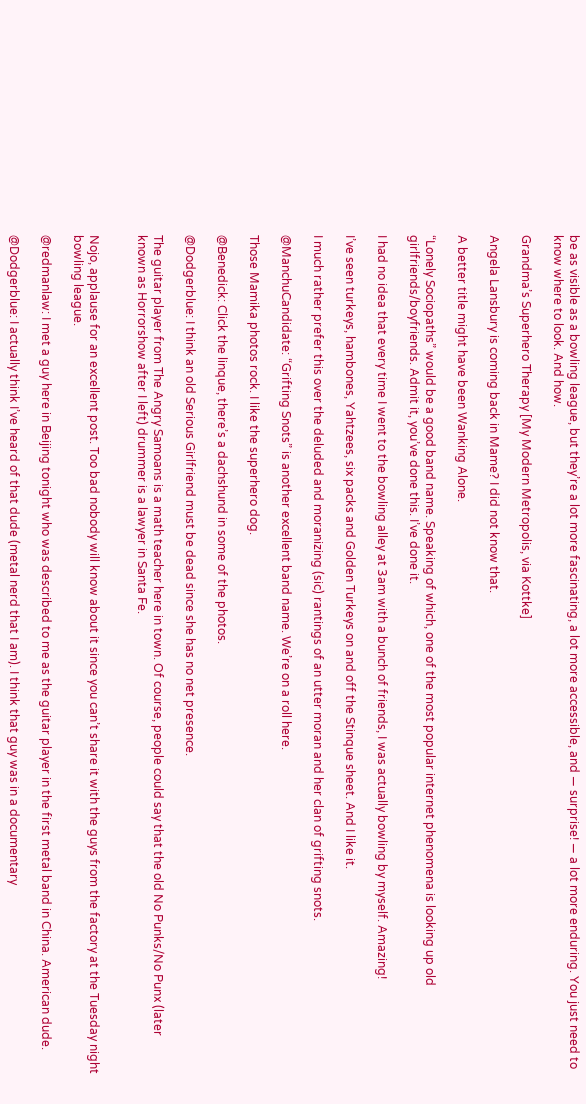be as visible as a bowling league, but they’re a lot more fascinating, a lot more accessible, and — surprise! — a lot more enduring. You just need to know where to look. And how.

Grandma’s Superhero Therapy [My Modern Metropolis, via Kottke]

Angela Lansbury is coming back in Mame? I did not know that.

A better title might have been Wanking Alone.

“Lonely Sociopaths” would be a good band name. Speaking of which, one of the most popular internet phenomena is looking up old girlfriends/boyfriends. Admit it, you’ve done this. I’ve done it.

I had no idea that every time I went to the bowling alley at 3am with a bunch of friends, I was actually bowling by myself. Amazing!

I’ve seen turkeys, hambones, Yahtzees, six packs and Golden Turkeys on and off the Stinque sheet. And I like it.

I much rather prefer this over the deluded and moranizing (sic) rantings of an utter moran and her clan of grifting snots.

@ManchuCandidate: “Grifting Snots” is another excellent band name. We’re on a roll here.

Those Mamika photos rock. I like the superhero dog.

@Benedick: Click the linque, there’s a dachshund in some of the photos.

@Dodgerblue: I think an old Serious Girlfriend must be dead since she has no net presence.

The guitar player from The Angry Samoans is a math teacher here in town. Of course, people could say that the old No Punks/No Punx (later known as Horrorshow after I left) drummer is a lawyer in Santa Fe.


Nojo, applause for an excellent post. Too bad nobody will know about it since you can’t share it with the guys from the factory at the Tuesday night bowling league.

@redmanlaw: I met a guy here in Beijing tonight who was described to me as the guitar player in the first metal band in China. American dude.

@Dodgerblue: I actually think I’ve heard of that dude (metal nerd that I am). I think that guy was in a documentary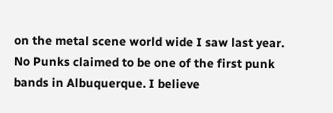on the metal scene world wide I saw last year. No Punks claimed to be one of the first punk bands in Albuquerque. I believe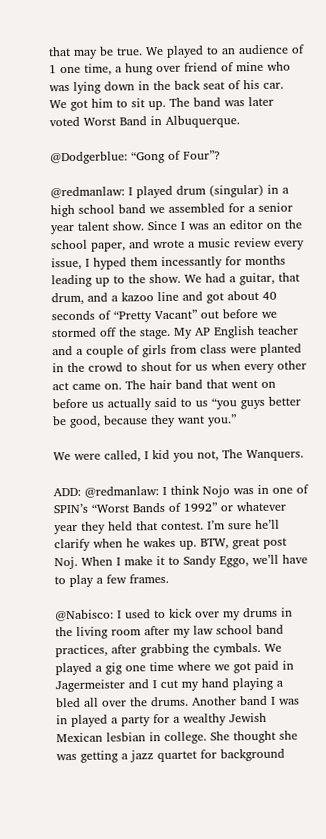that may be true. We played to an audience of 1 one time, a hung over friend of mine who was lying down in the back seat of his car. We got him to sit up. The band was later voted Worst Band in Albuquerque.

@Dodgerblue: “Gong of Four”?

@redmanlaw: I played drum (singular) in a high school band we assembled for a senior year talent show. Since I was an editor on the school paper, and wrote a music review every issue, I hyped them incessantly for months leading up to the show. We had a guitar, that drum, and a kazoo line and got about 40 seconds of “Pretty Vacant” out before we stormed off the stage. My AP English teacher and a couple of girls from class were planted in the crowd to shout for us when every other act came on. The hair band that went on before us actually said to us “you guys better be good, because they want you.”

We were called, I kid you not, The Wanquers.

ADD: @redmanlaw: I think Nojo was in one of SPIN’s “Worst Bands of 1992” or whatever year they held that contest. I’m sure he’ll clarify when he wakes up. BTW, great post Noj. When I make it to Sandy Eggo, we’ll have to play a few frames.

@Nabisco: I used to kick over my drums in the living room after my law school band practices, after grabbing the cymbals. We played a gig one time where we got paid in Jagermeister and I cut my hand playing a bled all over the drums. Another band I was in played a party for a wealthy Jewish Mexican lesbian in college. She thought she was getting a jazz quartet for background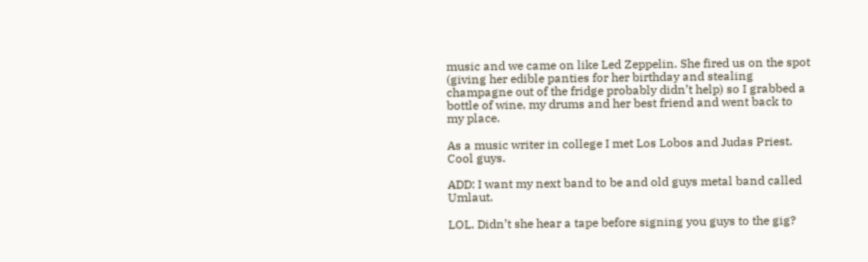music and we came on like Led Zeppelin. She fired us on the spot (giving her edible panties for her birthday and stealing champagne out of the fridge probably didn’t help) so I grabbed a bottle of wine, my drums and her best friend and went back to my place.

As a music writer in college I met Los Lobos and Judas Priest. Cool guys.

ADD: I want my next band to be and old guys metal band called Umlaut.

LOL. Didn’t she hear a tape before signing you guys to the gig?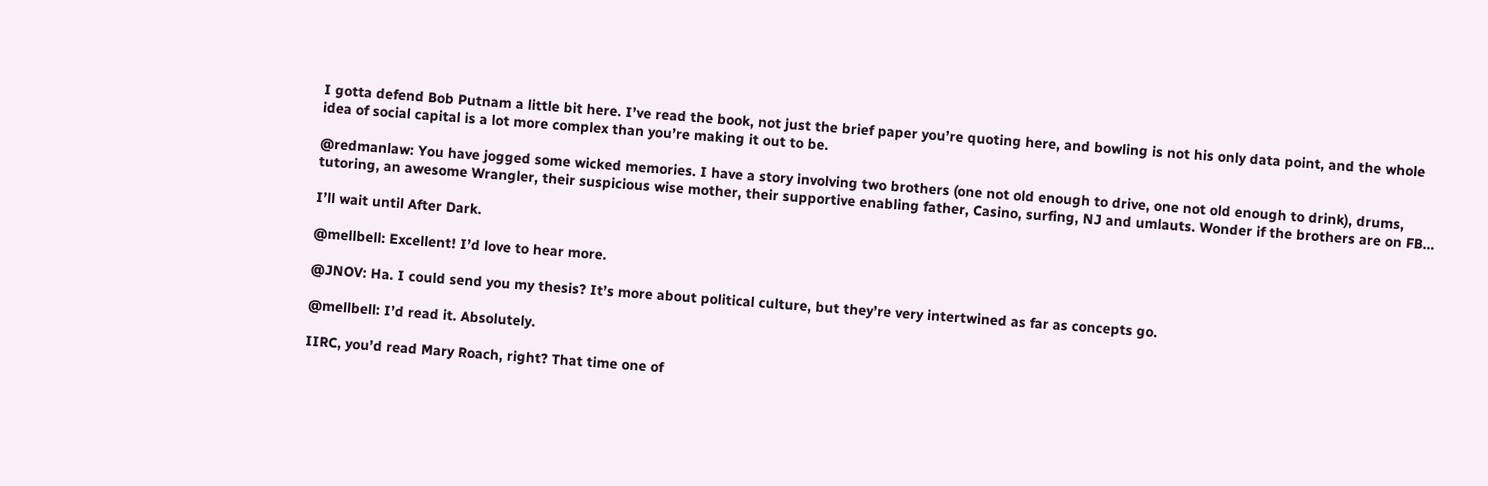I gotta defend Bob Putnam a little bit here. I’ve read the book, not just the brief paper you’re quoting here, and bowling is not his only data point, and the whole idea of social capital is a lot more complex than you’re making it out to be.

@redmanlaw: You have jogged some wicked memories. I have a story involving two brothers (one not old enough to drive, one not old enough to drink), drums, tutoring, an awesome Wrangler, their suspicious wise mother, their supportive enabling father, Casino, surfing, NJ and umlauts. Wonder if the brothers are on FB…

I’ll wait until After Dark.

@mellbell: Excellent! I’d love to hear more.

@JNOV: Ha. I could send you my thesis? It’s more about political culture, but they’re very intertwined as far as concepts go.

@mellbell: I’d read it. Absolutely.

IIRC, you’d read Mary Roach, right? That time one of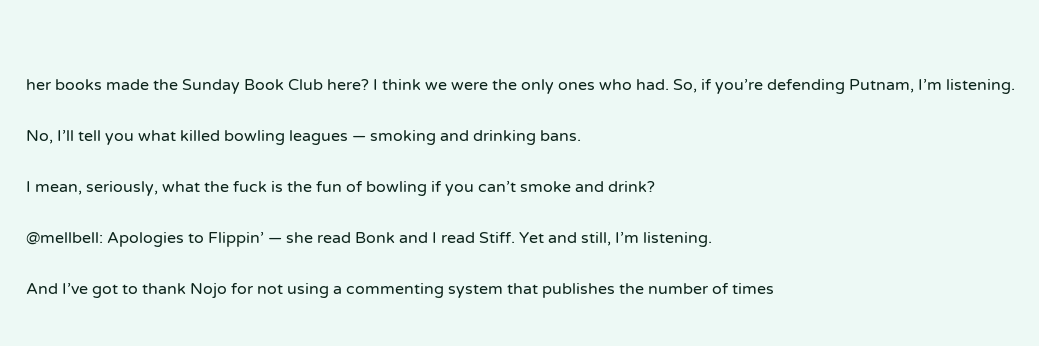her books made the Sunday Book Club here? I think we were the only ones who had. So, if you’re defending Putnam, I’m listening.

No, I’ll tell you what killed bowling leagues — smoking and drinking bans.

I mean, seriously, what the fuck is the fun of bowling if you can’t smoke and drink?

@mellbell: Apologies to Flippin’ — she read Bonk and I read Stiff. Yet and still, I’m listening.

And I’ve got to thank Nojo for not using a commenting system that publishes the number of times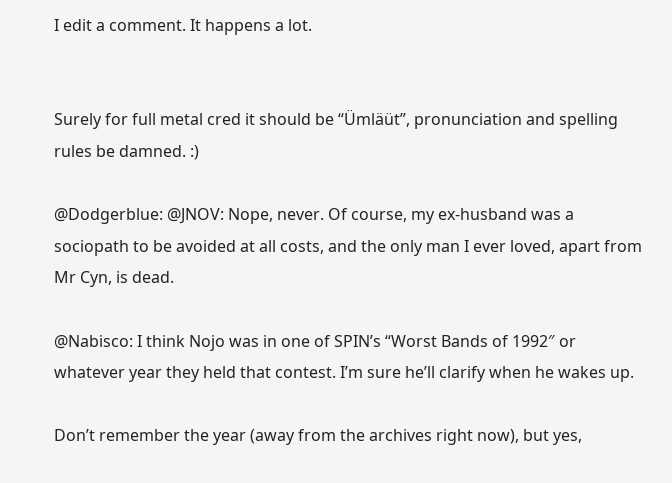I edit a comment. It happens a lot.


Surely for full metal cred it should be “Ümläüt”, pronunciation and spelling rules be damned. :)

@Dodgerblue: @JNOV: Nope, never. Of course, my ex-husband was a sociopath to be avoided at all costs, and the only man I ever loved, apart from Mr Cyn, is dead.

@Nabisco: I think Nojo was in one of SPIN’s “Worst Bands of 1992″ or whatever year they held that contest. I’m sure he’ll clarify when he wakes up.

Don’t remember the year (away from the archives right now), but yes,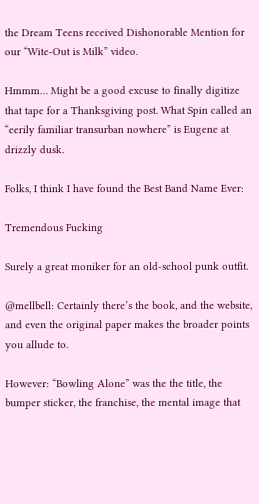the Dream Teens received Dishonorable Mention for our “Wite-Out is Milk” video.

Hmmm… Might be a good excuse to finally digitize that tape for a Thanksgiving post. What Spin called an “eerily familiar transurban nowhere” is Eugene at drizzly dusk.

Folks, I think I have found the Best Band Name Ever:

Tremendous Fucking

Surely a great moniker for an old-school punk outfit.

@mellbell: Certainly there’s the book, and the website, and even the original paper makes the broader points you allude to.

However: “Bowling Alone” was the the title, the bumper sticker, the franchise, the mental image that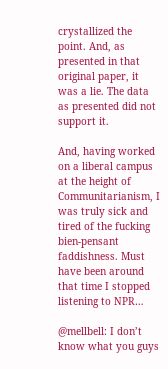crystallized the point. And, as presented in that original paper, it was a lie. The data as presented did not support it.

And, having worked on a liberal campus at the height of Communitarianism, I was truly sick and tired of the fucking bien-pensant faddishness. Must have been around that time I stopped listening to NPR…

@mellbell: I don’t know what you guys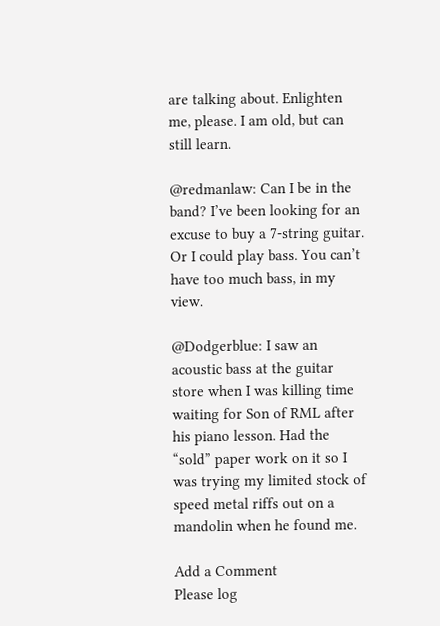are talking about. Enlighten me, please. I am old, but can still learn.

@redmanlaw: Can I be in the band? I’ve been looking for an excuse to buy a 7-string guitar. Or I could play bass. You can’t have too much bass, in my view.

@Dodgerblue: I saw an acoustic bass at the guitar store when I was killing time waiting for Son of RML after his piano lesson. Had the “sold” paper work on it so I was trying my limited stock of speed metal riffs out on a mandolin when he found me.

Add a Comment
Please log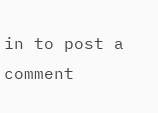in to post a comment